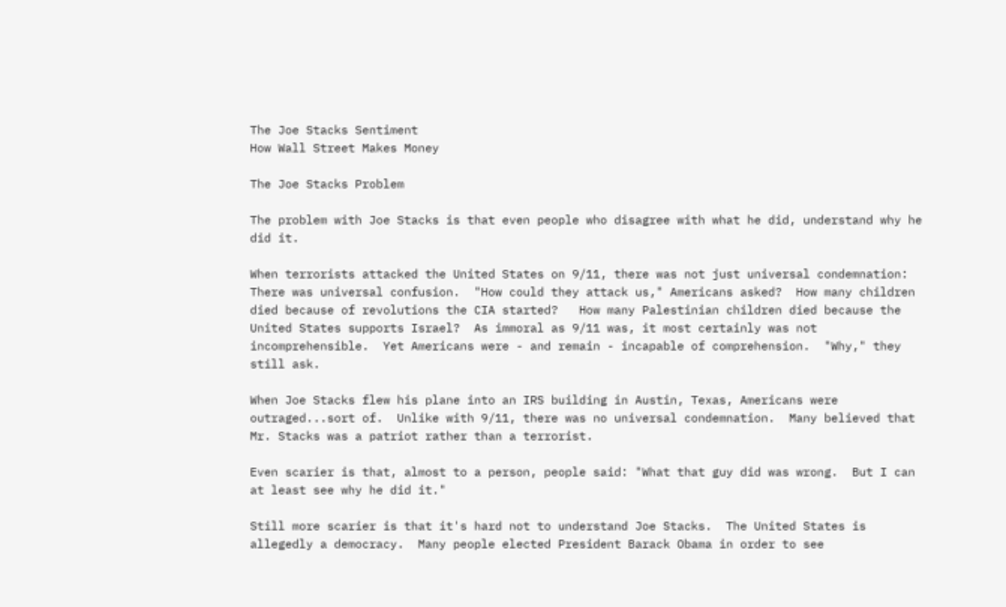The Joe Stacks Sentiment
How Wall Street Makes Money

The Joe Stacks Problem

The problem with Joe Stacks is that even people who disagree with what he did, understand why he did it.

When terrorists attacked the United States on 9/11, there was not just universal condemnation: There was universal confusion.  "How could they attack us," Americans asked?  How many children died because of revolutions the CIA started?   How many Palestinian children died because the United States supports Israel?  As immoral as 9/11 was, it most certainly was not incomprehensible.  Yet Americans were - and remain - incapable of comprehension.  "Why," they still ask.

When Joe Stacks flew his plane into an IRS building in Austin, Texas, Americans were outraged...sort of.  Unlike with 9/11, there was no universal condemnation.  Many believed that Mr. Stacks was a patriot rather than a terrorist.

Even scarier is that, almost to a person, people said: "What that guy did was wrong.  But I can at least see why he did it."

Still more scarier is that it's hard not to understand Joe Stacks.  The United States is allegedly a democracy.  Many people elected President Barack Obama in order to see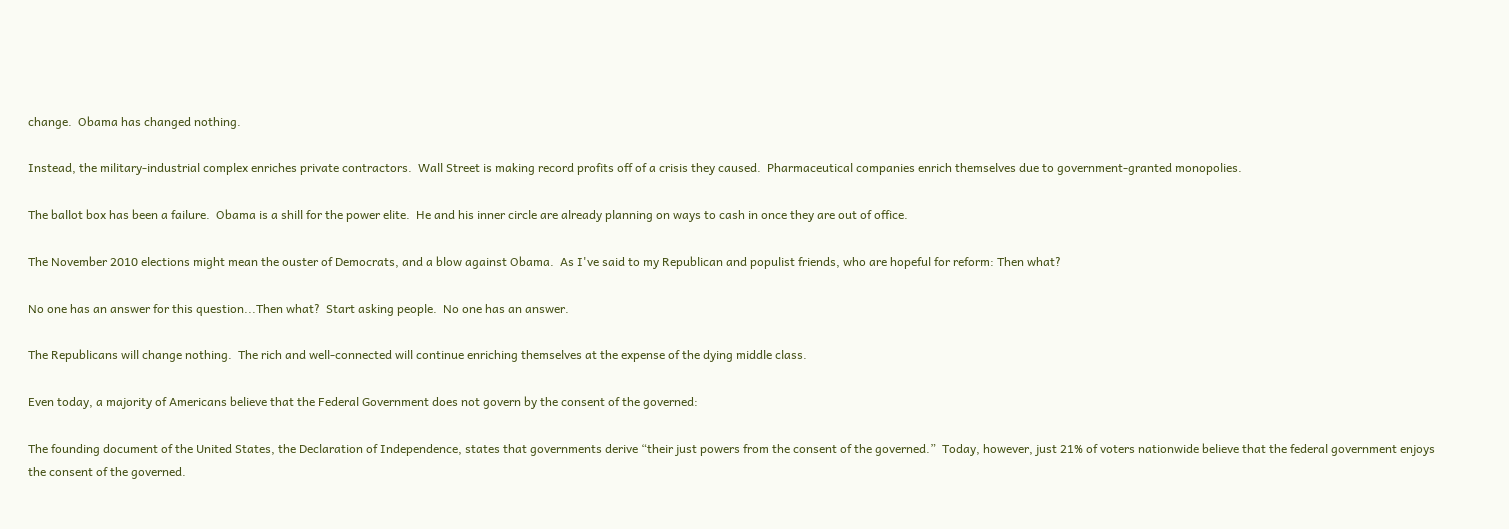change.  Obama has changed nothing.

Instead, the military-industrial complex enriches private contractors.  Wall Street is making record profits off of a crisis they caused.  Pharmaceutical companies enrich themselves due to government-granted monopolies.

The ballot box has been a failure.  Obama is a shill for the power elite.  He and his inner circle are already planning on ways to cash in once they are out of office.

The November 2010 elections might mean the ouster of Democrats, and a blow against Obama.  As I've said to my Republican and populist friends, who are hopeful for reform: Then what?

No one has an answer for this question...Then what?  Start asking people.  No one has an answer.

The Republicans will change nothing.  The rich and well-connected will continue enriching themselves at the expense of the dying middle class.

Even today, a majority of Americans believe that the Federal Government does not govern by the consent of the governed:

The founding document of the United States, the Declaration of Independence, states that governments derive “their just powers from the consent of the governed.”  Today, however, just 21% of voters nationwide believe that the federal government enjoys the consent of the governed.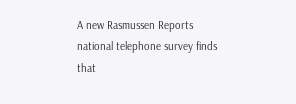A new Rasmussen Reports national telephone survey finds that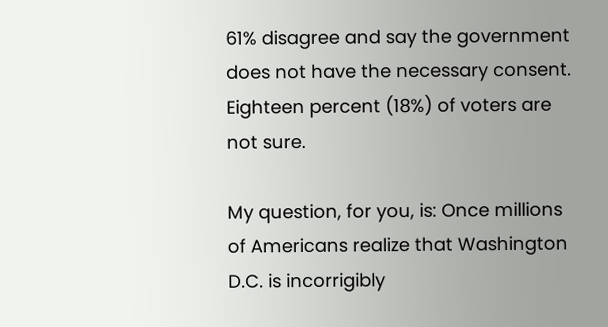61% disagree and say the government does not have the necessary consent. Eighteen percent (18%) of voters are not sure.

My question, for you, is: Once millions of Americans realize that Washington D.C. is incorrigibly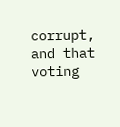corrupt, and that voting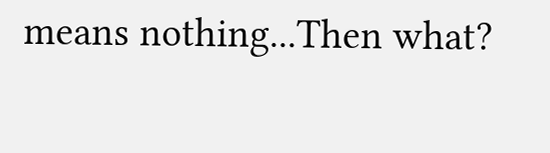means nothing...Then what?